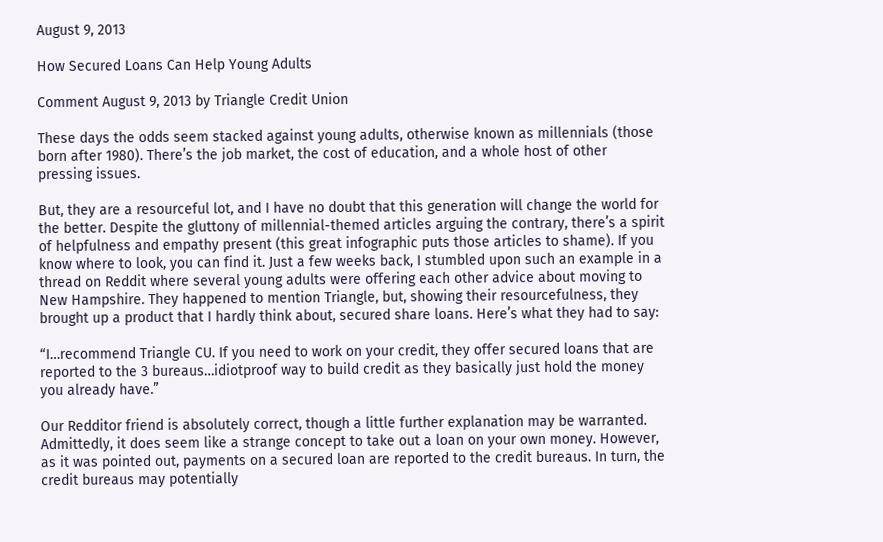August 9, 2013

How Secured Loans Can Help Young Adults

Comment August 9, 2013 by Triangle Credit Union

These days the odds seem stacked against young adults, otherwise known as millennials (those born after 1980). There’s the job market, the cost of education, and a whole host of other pressing issues.

But, they are a resourceful lot, and I have no doubt that this generation will change the world for the better. Despite the gluttony of millennial-themed articles arguing the contrary, there’s a spirit of helpfulness and empathy present (this great infographic puts those articles to shame). If you know where to look, you can find it. Just a few weeks back, I stumbled upon such an example in a thread on Reddit where several young adults were offering each other advice about moving to New Hampshire. They happened to mention Triangle, but, showing their resourcefulness, they brought up a product that I hardly think about, secured share loans. Here’s what they had to say:

“I…recommend Triangle CU. If you need to work on your credit, they offer secured loans that are reported to the 3 bureaus…idiotproof way to build credit as they basically just hold the money you already have.”

Our Redditor friend is absolutely correct, though a little further explanation may be warranted. Admittedly, it does seem like a strange concept to take out a loan on your own money. However, as it was pointed out, payments on a secured loan are reported to the credit bureaus. In turn, the credit bureaus may potentially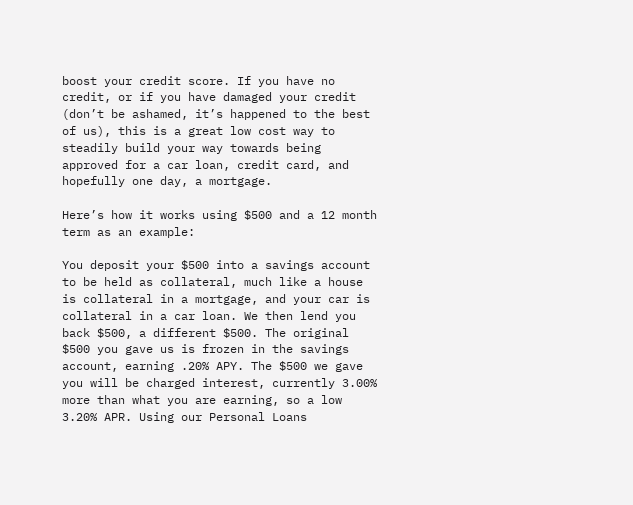boost your credit score. If you have no credit, or if you have damaged your credit (don’t be ashamed, it’s happened to the best of us), this is a great low cost way to steadily build your way towards being approved for a car loan, credit card, and hopefully one day, a mortgage.

Here’s how it works using $500 and a 12 month term as an example:

You deposit your $500 into a savings account to be held as collateral, much like a house is collateral in a mortgage, and your car is collateral in a car loan. We then lend you back $500, a different $500. The original $500 you gave us is frozen in the savings account, earning .20% APY. The $500 we gave you will be charged interest, currently 3.00% more than what you are earning, so a low 3.20% APR. Using our Personal Loans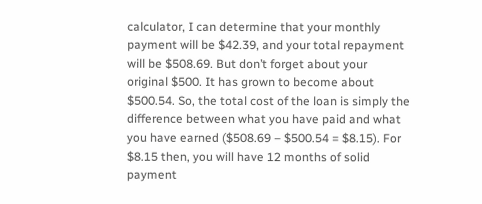calculator, I can determine that your monthly payment will be $42.39, and your total repayment will be $508.69. But don’t forget about your original $500. It has grown to become about $500.54. So, the total cost of the loan is simply the difference between what you have paid and what you have earned ($508.69 – $500.54 = $8.15). For $8.15 then, you will have 12 months of solid payment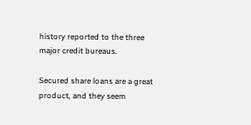history reported to the three major credit bureaus.

Secured share loans are a great product, and they seem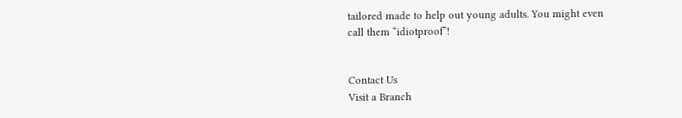tailored made to help out young adults. You might even call them “idiotproof”!


Contact Us
Visit a Branch